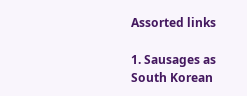Assorted links

1. Sausages as South Korean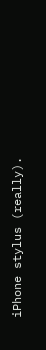iPhone stylus (really).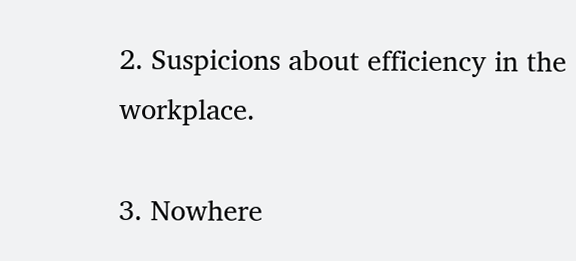2. Suspicions about efficiency in the workplace.

3. Nowhere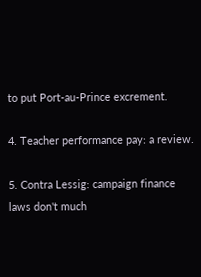to put Port-au-Prince excrement.

4. Teacher performance pay: a review.

5. Contra Lessig: campaign finance laws don't much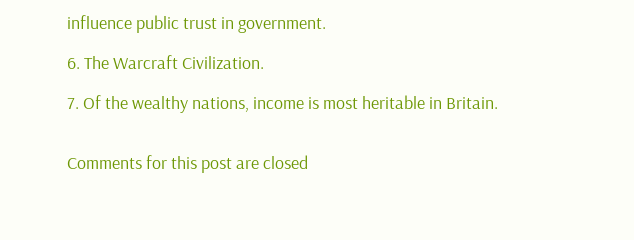influence public trust in government.

6. The Warcraft Civilization.

7. Of the wealthy nations, income is most heritable in Britain.


Comments for this post are closed